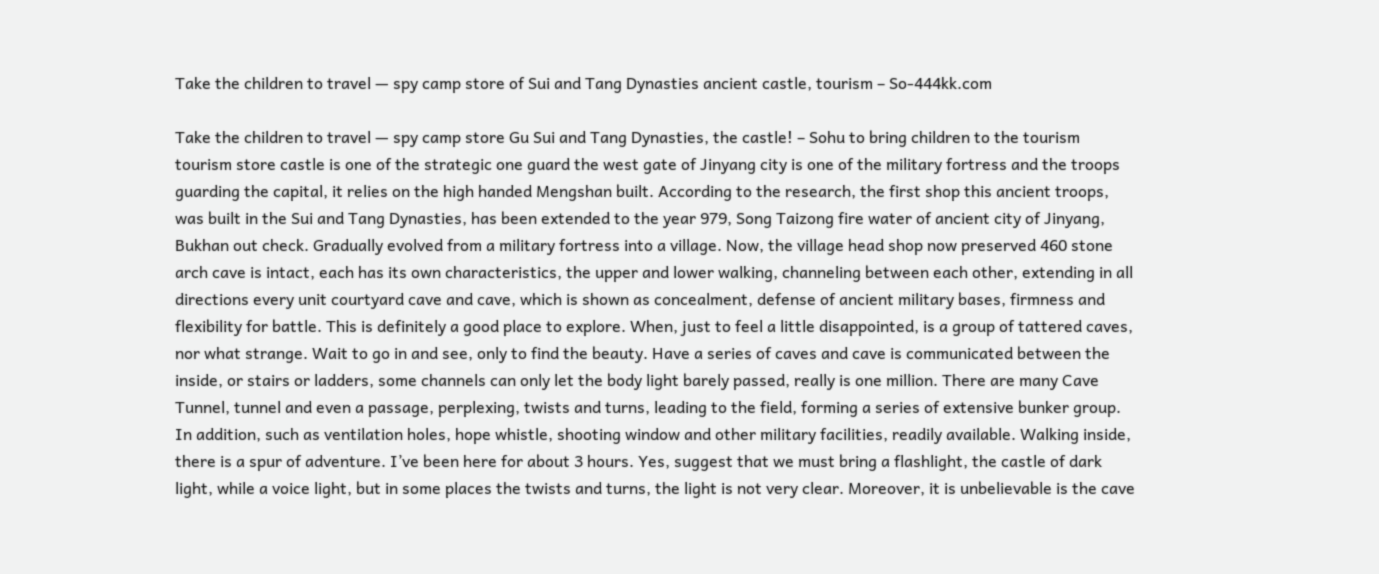Take the children to travel — spy camp store of Sui and Tang Dynasties ancient castle, tourism – So-444kk.com

Take the children to travel — spy camp store Gu Sui and Tang Dynasties, the castle! – Sohu to bring children to the tourism tourism store castle is one of the strategic one guard the west gate of Jinyang city is one of the military fortress and the troops guarding the capital, it relies on the high handed Mengshan built. According to the research, the first shop this ancient troops, was built in the Sui and Tang Dynasties, has been extended to the year 979, Song Taizong fire water of ancient city of Jinyang, Bukhan out check. Gradually evolved from a military fortress into a village. Now, the village head shop now preserved 460 stone arch cave is intact, each has its own characteristics, the upper and lower walking, channeling between each other, extending in all directions every unit courtyard cave and cave, which is shown as concealment, defense of ancient military bases, firmness and flexibility for battle. This is definitely a good place to explore. When, just to feel a little disappointed, is a group of tattered caves, nor what strange. Wait to go in and see, only to find the beauty. Have a series of caves and cave is communicated between the inside, or stairs or ladders, some channels can only let the body light barely passed, really is one million. There are many Cave Tunnel, tunnel and even a passage, perplexing, twists and turns, leading to the field, forming a series of extensive bunker group. In addition, such as ventilation holes, hope whistle, shooting window and other military facilities, readily available. Walking inside, there is a spur of adventure. I’ve been here for about 3 hours. Yes, suggest that we must bring a flashlight, the castle of dark light, while a voice light, but in some places the twists and turns, the light is not very clear. Moreover, it is unbelievable is the cave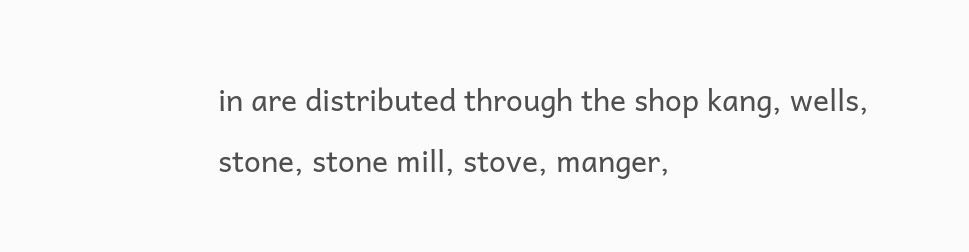in are distributed through the shop kang, wells, stone, stone mill, stove, manger,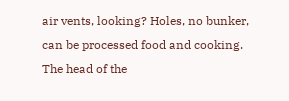air vents, looking? Holes, no bunker, can be processed food and cooking. The head of the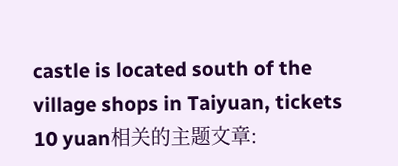castle is located south of the village shops in Taiyuan, tickets 10 yuan相关的主题文章: